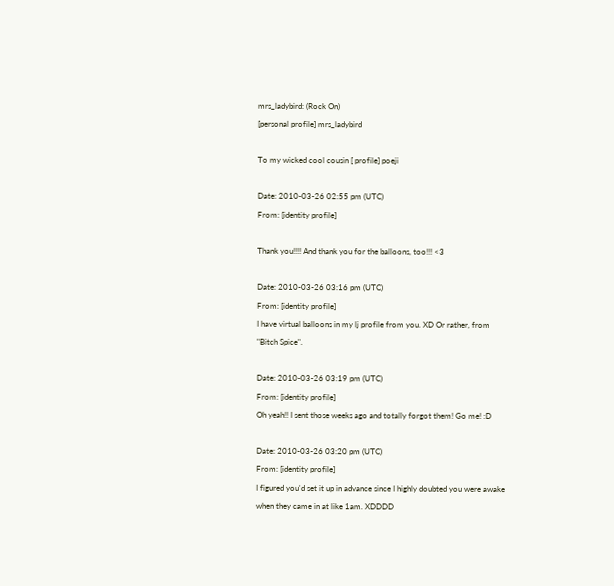mrs_ladybird: (Rock On)
[personal profile] mrs_ladybird

To my wicked cool cousin [ profile] poeji

Date: 2010-03-26 02:55 pm (UTC)
From: [identity profile]

Thank you!!!! And thank you for the balloons, too!!! <3

Date: 2010-03-26 03:16 pm (UTC)
From: [identity profile]
I have virtual balloons in my lj profile from you. XD Or rather, from "Bitch Spice".

Date: 2010-03-26 03:19 pm (UTC)
From: [identity profile]
Oh yeah!! I sent those weeks ago and totally forgot them! Go me! :D

Date: 2010-03-26 03:20 pm (UTC)
From: [identity profile]
I figured you'd set it up in advance since I highly doubted you were awake when they came in at like 1am. XDDDD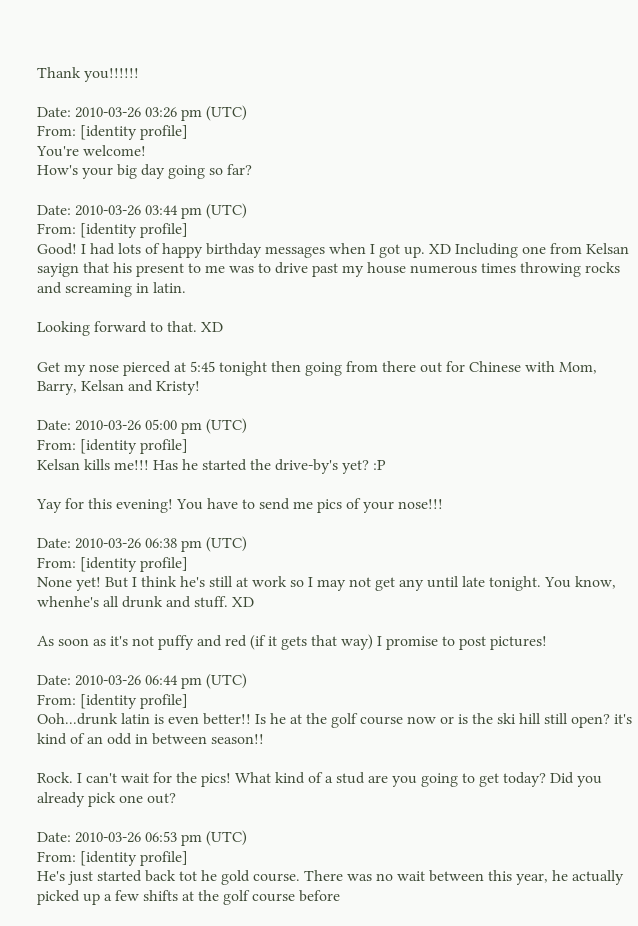Thank you!!!!!!

Date: 2010-03-26 03:26 pm (UTC)
From: [identity profile]
You're welcome!
How's your big day going so far?

Date: 2010-03-26 03:44 pm (UTC)
From: [identity profile]
Good! I had lots of happy birthday messages when I got up. XD Including one from Kelsan sayign that his present to me was to drive past my house numerous times throwing rocks and screaming in latin.

Looking forward to that. XD

Get my nose pierced at 5:45 tonight then going from there out for Chinese with Mom, Barry, Kelsan and Kristy!

Date: 2010-03-26 05:00 pm (UTC)
From: [identity profile]
Kelsan kills me!!! Has he started the drive-by's yet? :P

Yay for this evening! You have to send me pics of your nose!!!

Date: 2010-03-26 06:38 pm (UTC)
From: [identity profile]
None yet! But I think he's still at work so I may not get any until late tonight. You know, whenhe's all drunk and stuff. XD

As soon as it's not puffy and red (if it gets that way) I promise to post pictures!

Date: 2010-03-26 06:44 pm (UTC)
From: [identity profile]
Ooh...drunk latin is even better!! Is he at the golf course now or is the ski hill still open? it's kind of an odd in between season!!

Rock. I can't wait for the pics! What kind of a stud are you going to get today? Did you already pick one out?

Date: 2010-03-26 06:53 pm (UTC)
From: [identity profile]
He's just started back tot he gold course. There was no wait between this year, he actually picked up a few shifts at the golf course before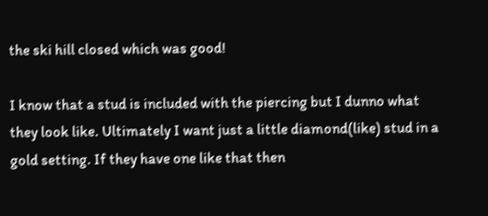the ski hill closed which was good!

I know that a stud is included with the piercing but I dunno what they look like. Ultimately I want just a little diamond(like) stud in a gold setting. If they have one like that then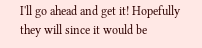I'll go ahead and get it! Hopefully they will since it would be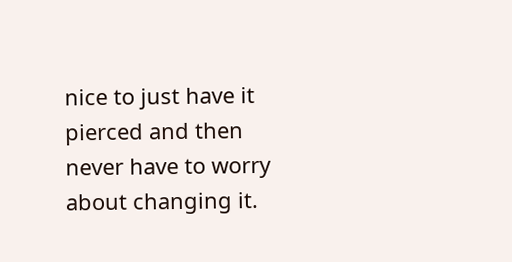nice to just have it pierced and then never have to worry about changing it.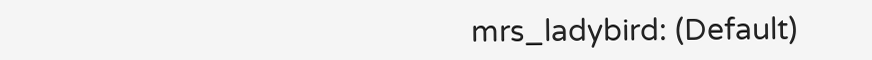mrs_ladybird: (Default)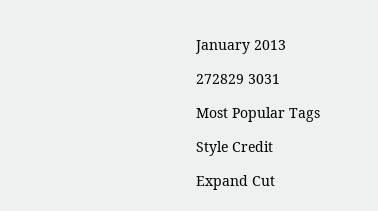January 2013

272829 3031

Most Popular Tags

Style Credit

Expand Cut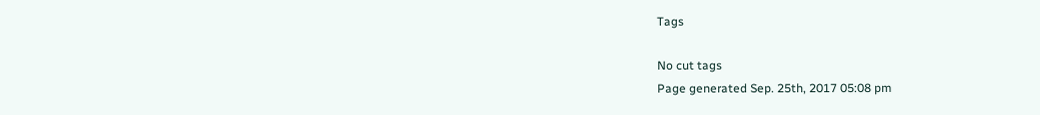Tags

No cut tags
Page generated Sep. 25th, 2017 05:08 pm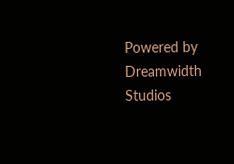Powered by Dreamwidth Studios